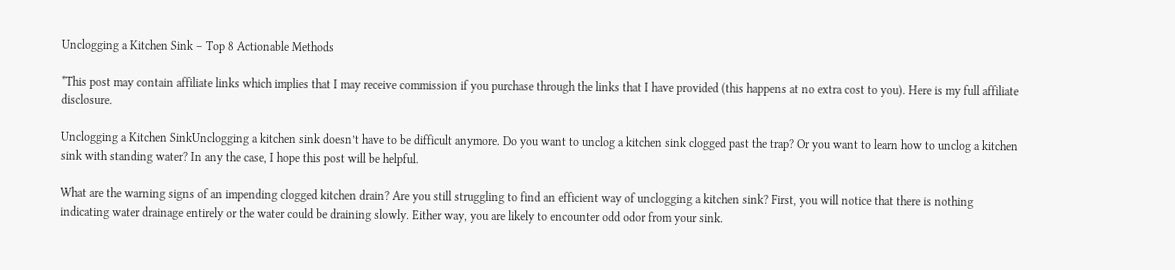Unclogging a Kitchen Sink – Top 8 Actionable Methods

*This post may contain affiliate links which implies that I may receive commission if you purchase through the links that I have provided (this happens at no extra cost to you). Here is my full affiliate disclosure.

Unclogging a Kitchen SinkUnclogging a kitchen sink doesn’t have to be difficult anymore. Do you want to unclog a kitchen sink clogged past the trap? Or you want to learn how to unclog a kitchen sink with standing water? In any the case, I hope this post will be helpful.

What are the warning signs of an impending clogged kitchen drain? Are you still struggling to find an efficient way of unclogging a kitchen sink? First, you will notice that there is nothing indicating water drainage entirely or the water could be draining slowly. Either way, you are likely to encounter odd odor from your sink.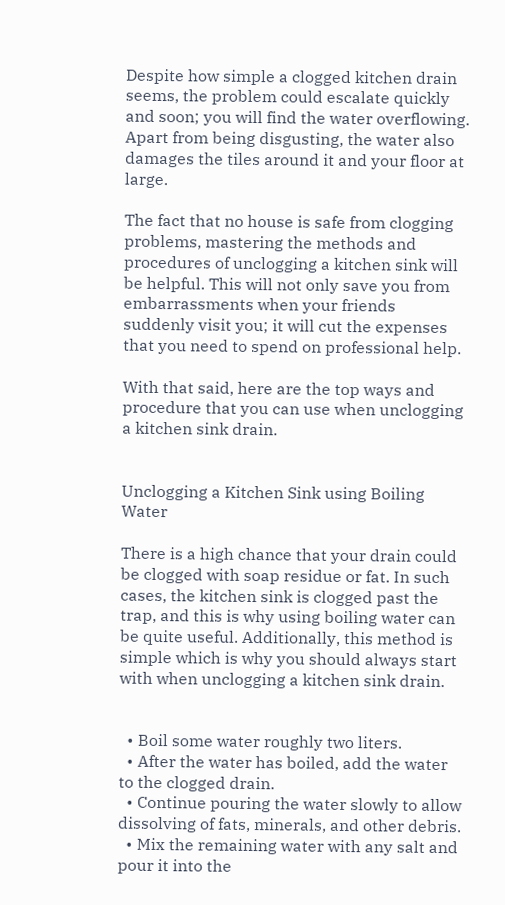Despite how simple a clogged kitchen drain seems, the problem could escalate quickly and soon; you will find the water overflowing. Apart from being disgusting, the water also damages the tiles around it and your floor at large.

The fact that no house is safe from clogging problems, mastering the methods and procedures of unclogging a kitchen sink will be helpful. This will not only save you from embarrassments when your friends suddenly visit you; it will cut the expenses that you need to spend on professional help.

With that said, here are the top ways and procedure that you can use when unclogging a kitchen sink drain.


Unclogging a Kitchen Sink using Boiling Water

There is a high chance that your drain could be clogged with soap residue or fat. In such cases, the kitchen sink is clogged past the trap, and this is why using boiling water can be quite useful. Additionally, this method is simple which is why you should always start with when unclogging a kitchen sink drain.


  • Boil some water roughly two liters.
  • After the water has boiled, add the water to the clogged drain.
  • Continue pouring the water slowly to allow dissolving of fats, minerals, and other debris.
  • Mix the remaining water with any salt and pour it into the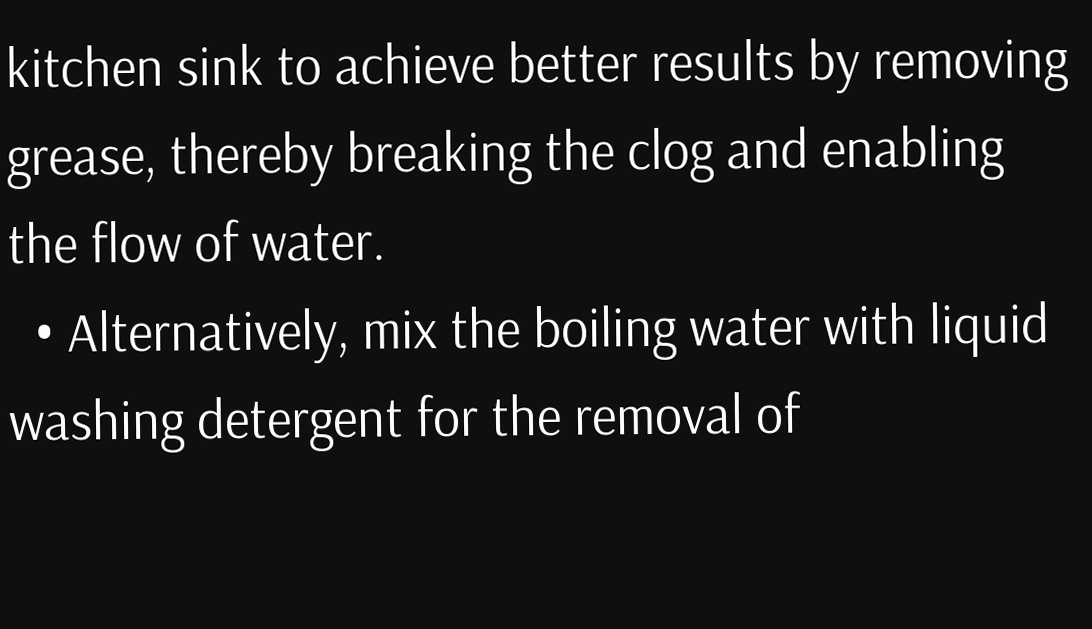kitchen sink to achieve better results by removing grease, thereby breaking the clog and enabling the flow of water.
  • Alternatively, mix the boiling water with liquid washing detergent for the removal of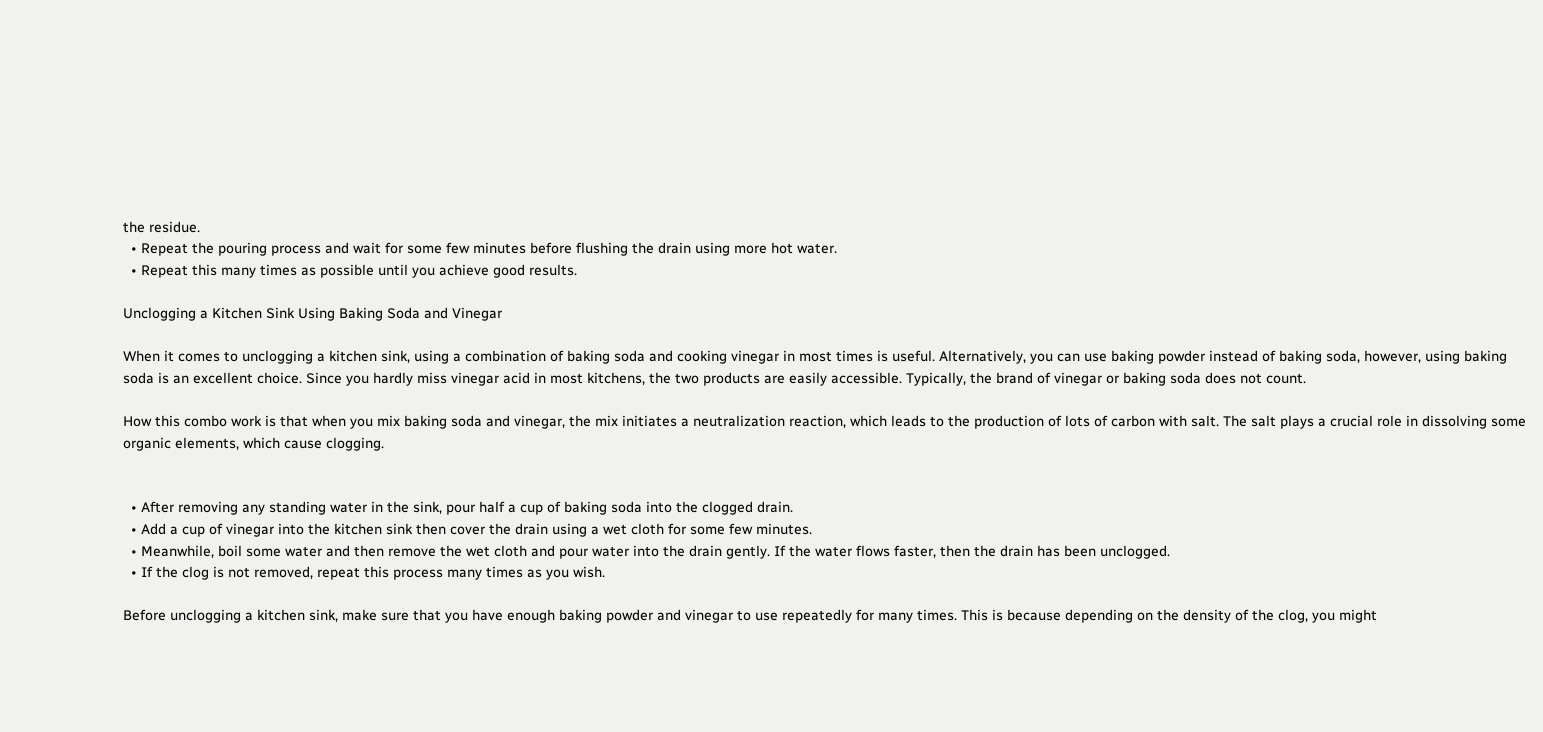the residue.
  • Repeat the pouring process and wait for some few minutes before flushing the drain using more hot water.
  • Repeat this many times as possible until you achieve good results.

Unclogging a Kitchen Sink Using Baking Soda and Vinegar

When it comes to unclogging a kitchen sink, using a combination of baking soda and cooking vinegar in most times is useful. Alternatively, you can use baking powder instead of baking soda, however, using baking soda is an excellent choice. Since you hardly miss vinegar acid in most kitchens, the two products are easily accessible. Typically, the brand of vinegar or baking soda does not count.

How this combo work is that when you mix baking soda and vinegar, the mix initiates a neutralization reaction, which leads to the production of lots of carbon with salt. The salt plays a crucial role in dissolving some organic elements, which cause clogging.


  • After removing any standing water in the sink, pour half a cup of baking soda into the clogged drain.
  • Add a cup of vinegar into the kitchen sink then cover the drain using a wet cloth for some few minutes.
  • Meanwhile, boil some water and then remove the wet cloth and pour water into the drain gently. If the water flows faster, then the drain has been unclogged.
  • If the clog is not removed, repeat this process many times as you wish.

Before unclogging a kitchen sink, make sure that you have enough baking powder and vinegar to use repeatedly for many times. This is because depending on the density of the clog, you might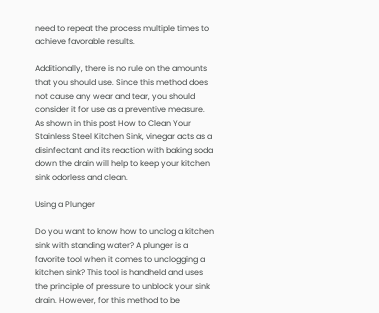need to repeat the process multiple times to achieve favorable results.

Additionally, there is no rule on the amounts that you should use. Since this method does not cause any wear and tear, you should consider it for use as a preventive measure. As shown in this post How to Clean Your Stainless Steel Kitchen Sink, vinegar acts as a disinfectant and its reaction with baking soda down the drain will help to keep your kitchen sink odorless and clean.

Using a Plunger

Do you want to know how to unclog a kitchen sink with standing water? A plunger is a favorite tool when it comes to unclogging a kitchen sink? This tool is handheld and uses the principle of pressure to unblock your sink drain. However, for this method to be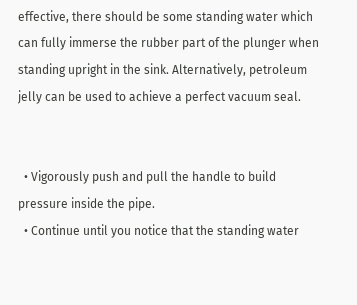effective, there should be some standing water which can fully immerse the rubber part of the plunger when standing upright in the sink. Alternatively, petroleum jelly can be used to achieve a perfect vacuum seal.


  • Vigorously push and pull the handle to build pressure inside the pipe.
  • Continue until you notice that the standing water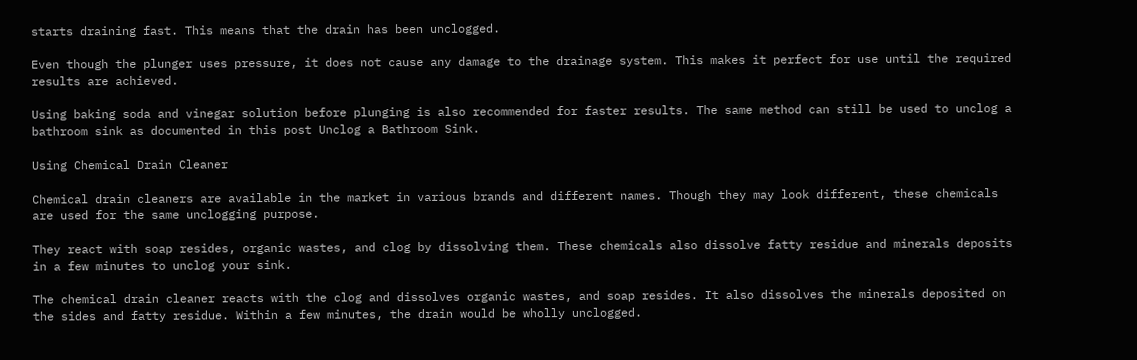starts draining fast. This means that the drain has been unclogged.

Even though the plunger uses pressure, it does not cause any damage to the drainage system. This makes it perfect for use until the required results are achieved.

Using baking soda and vinegar solution before plunging is also recommended for faster results. The same method can still be used to unclog a bathroom sink as documented in this post Unclog a Bathroom Sink.

Using Chemical Drain Cleaner

Chemical drain cleaners are available in the market in various brands and different names. Though they may look different, these chemicals are used for the same unclogging purpose.

They react with soap resides, organic wastes, and clog by dissolving them. These chemicals also dissolve fatty residue and minerals deposits in a few minutes to unclog your sink.

The chemical drain cleaner reacts with the clog and dissolves organic wastes, and soap resides. It also dissolves the minerals deposited on the sides and fatty residue. Within a few minutes, the drain would be wholly unclogged.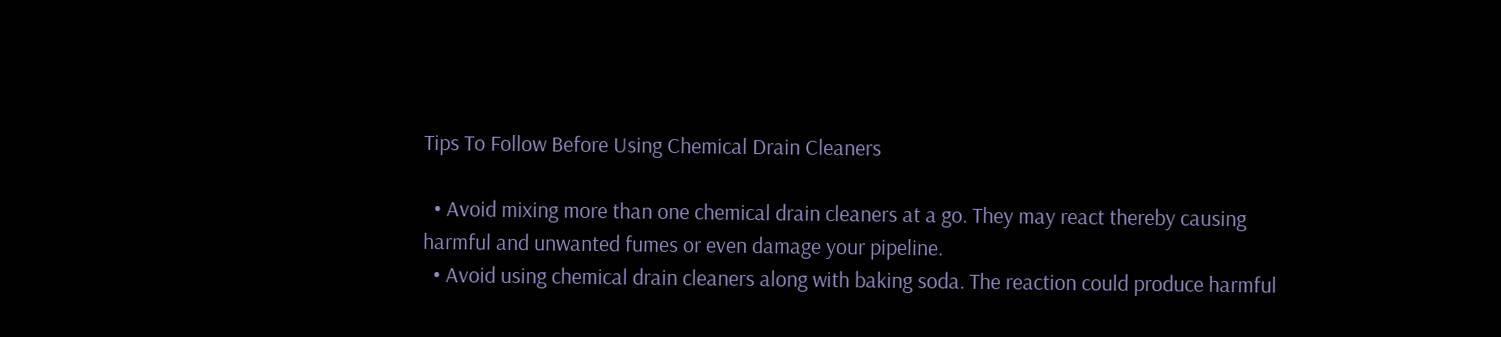Tips To Follow Before Using Chemical Drain Cleaners

  • Avoid mixing more than one chemical drain cleaners at a go. They may react thereby causing harmful and unwanted fumes or even damage your pipeline.
  • Avoid using chemical drain cleaners along with baking soda. The reaction could produce harmful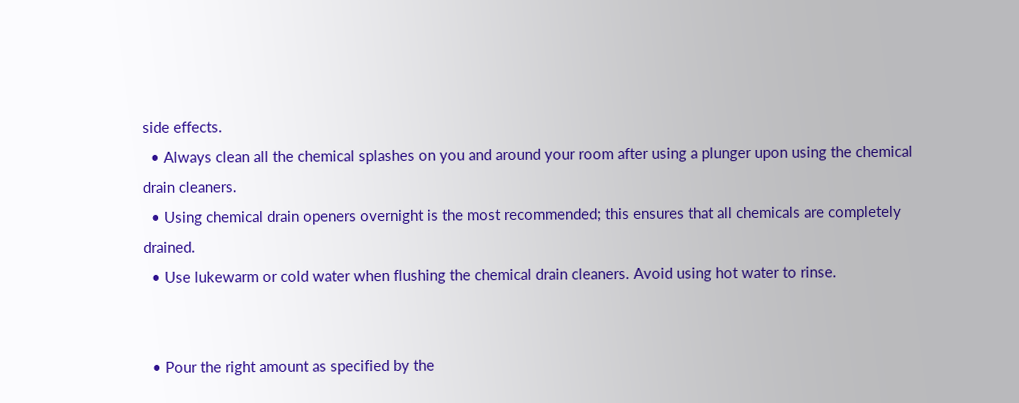side effects.
  • Always clean all the chemical splashes on you and around your room after using a plunger upon using the chemical drain cleaners.
  • Using chemical drain openers overnight is the most recommended; this ensures that all chemicals are completely drained.
  • Use lukewarm or cold water when flushing the chemical drain cleaners. Avoid using hot water to rinse.


  • Pour the right amount as specified by the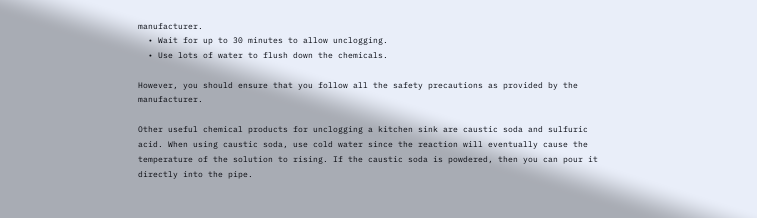manufacturer.
  • Wait for up to 30 minutes to allow unclogging.
  • Use lots of water to flush down the chemicals.

However, you should ensure that you follow all the safety precautions as provided by the manufacturer.

Other useful chemical products for unclogging a kitchen sink are caustic soda and sulfuric acid. When using caustic soda, use cold water since the reaction will eventually cause the temperature of the solution to rising. If the caustic soda is powdered, then you can pour it directly into the pipe.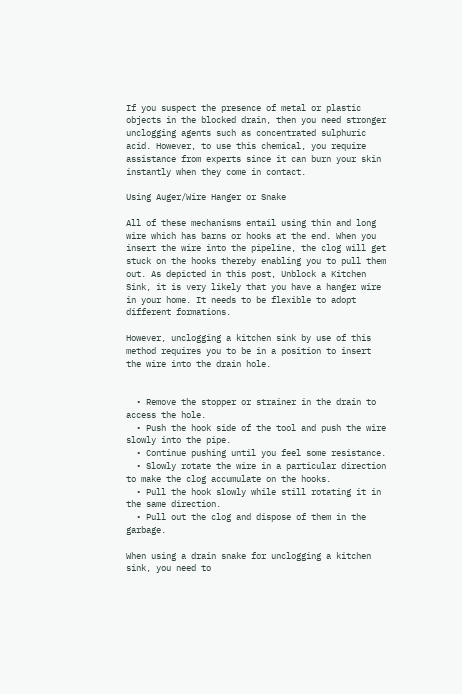If you suspect the presence of metal or plastic objects in the blocked drain, then you need stronger unclogging agents such as concentrated sulphuric acid. However, to use this chemical, you require assistance from experts since it can burn your skin instantly when they come in contact.

Using Auger/Wire Hanger or Snake

All of these mechanisms entail using thin and long wire which has barns or hooks at the end. When you insert the wire into the pipeline, the clog will get stuck on the hooks thereby enabling you to pull them out. As depicted in this post, Unblock a Kitchen Sink, it is very likely that you have a hanger wire in your home. It needs to be flexible to adopt different formations.

However, unclogging a kitchen sink by use of this method requires you to be in a position to insert the wire into the drain hole.


  • Remove the stopper or strainer in the drain to access the hole.
  • Push the hook side of the tool and push the wire slowly into the pipe.
  • Continue pushing until you feel some resistance.
  • Slowly rotate the wire in a particular direction to make the clog accumulate on the hooks.
  • Pull the hook slowly while still rotating it in the same direction.
  • Pull out the clog and dispose of them in the garbage.

When using a drain snake for unclogging a kitchen sink, you need to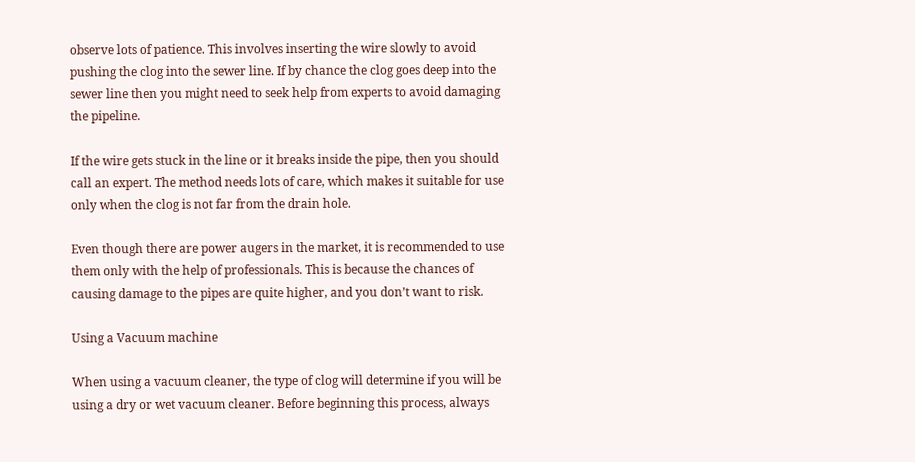observe lots of patience. This involves inserting the wire slowly to avoid pushing the clog into the sewer line. If by chance the clog goes deep into the sewer line then you might need to seek help from experts to avoid damaging the pipeline.

If the wire gets stuck in the line or it breaks inside the pipe, then you should call an expert. The method needs lots of care, which makes it suitable for use only when the clog is not far from the drain hole.

Even though there are power augers in the market, it is recommended to use them only with the help of professionals. This is because the chances of causing damage to the pipes are quite higher, and you don’t want to risk.

Using a Vacuum machine

When using a vacuum cleaner, the type of clog will determine if you will be using a dry or wet vacuum cleaner. Before beginning this process, always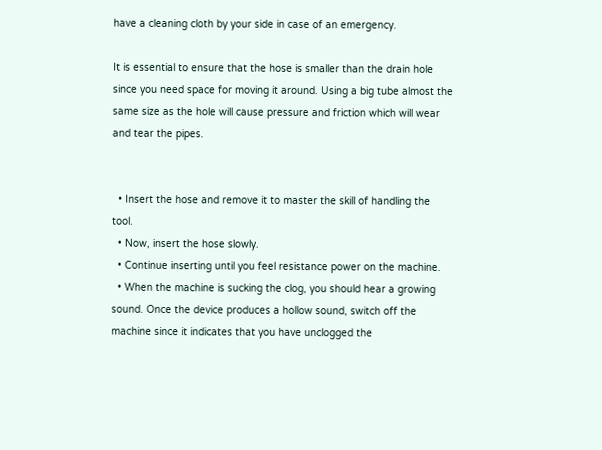have a cleaning cloth by your side in case of an emergency.

It is essential to ensure that the hose is smaller than the drain hole since you need space for moving it around. Using a big tube almost the same size as the hole will cause pressure and friction which will wear and tear the pipes.


  • Insert the hose and remove it to master the skill of handling the tool.
  • Now, insert the hose slowly.
  • Continue inserting until you feel resistance power on the machine.
  • When the machine is sucking the clog, you should hear a growing sound. Once the device produces a hollow sound, switch off the machine since it indicates that you have unclogged the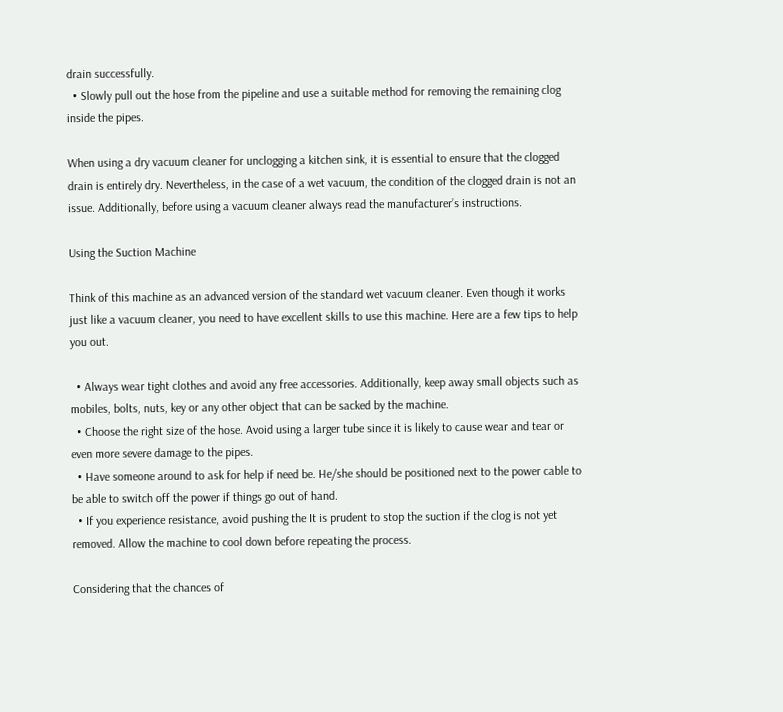drain successfully.
  • Slowly pull out the hose from the pipeline and use a suitable method for removing the remaining clog inside the pipes.

When using a dry vacuum cleaner for unclogging a kitchen sink, it is essential to ensure that the clogged drain is entirely dry. Nevertheless, in the case of a wet vacuum, the condition of the clogged drain is not an issue. Additionally, before using a vacuum cleaner always read the manufacturer’s instructions.

Using the Suction Machine

Think of this machine as an advanced version of the standard wet vacuum cleaner. Even though it works just like a vacuum cleaner, you need to have excellent skills to use this machine. Here are a few tips to help you out.

  • Always wear tight clothes and avoid any free accessories. Additionally, keep away small objects such as mobiles, bolts, nuts, key or any other object that can be sacked by the machine.
  • Choose the right size of the hose. Avoid using a larger tube since it is likely to cause wear and tear or even more severe damage to the pipes.
  • Have someone around to ask for help if need be. He/she should be positioned next to the power cable to be able to switch off the power if things go out of hand.
  • If you experience resistance, avoid pushing the It is prudent to stop the suction if the clog is not yet removed. Allow the machine to cool down before repeating the process.

Considering that the chances of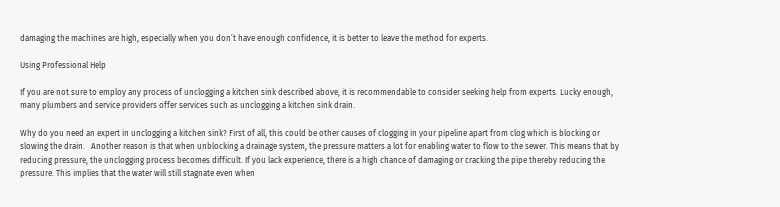damaging the machines are high, especially when you don’t have enough confidence, it is better to leave the method for experts.

Using Professional Help

If you are not sure to employ any process of unclogging a kitchen sink described above, it is recommendable to consider seeking help from experts. Lucky enough, many plumbers and service providers offer services such as unclogging a kitchen sink drain.

Why do you need an expert in unclogging a kitchen sink? First of all, this could be other causes of clogging in your pipeline apart from clog which is blocking or slowing the drain.   Another reason is that when unblocking a drainage system, the pressure matters a lot for enabling water to flow to the sewer. This means that by reducing pressure, the unclogging process becomes difficult. If you lack experience, there is a high chance of damaging or cracking the pipe thereby reducing the pressure. This implies that the water will still stagnate even when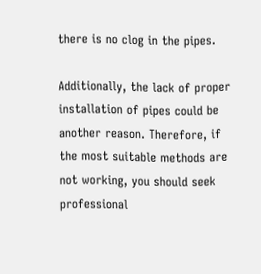there is no clog in the pipes.

Additionally, the lack of proper installation of pipes could be another reason. Therefore, if the most suitable methods are not working, you should seek professional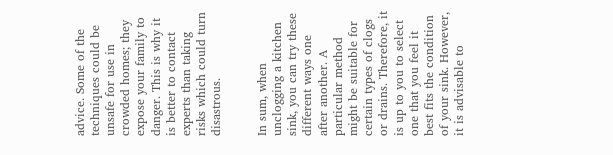advice. Some of the techniques could be unsafe for use in crowded homes; they expose your family to danger. This is why it is better to contact experts than taking risks which could turn disastrous.


In sum, when unclogging a kitchen sink, you can try these different ways one after another. A particular method might be suitable for certain types of clogs or drains. Therefore, it is up to you to select one that you feel it best fits the condition of your sink. However, it is advisable to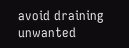avoid draining unwanted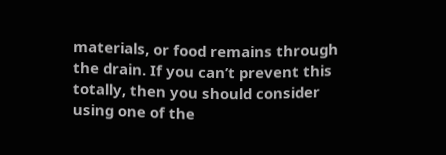materials, or food remains through the drain. If you can’t prevent this totally, then you should consider using one of the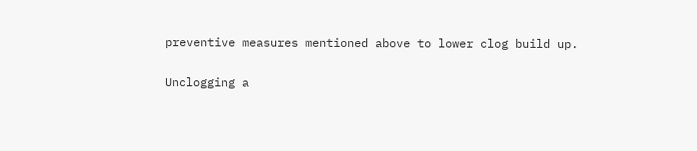preventive measures mentioned above to lower clog build up.

Unclogging a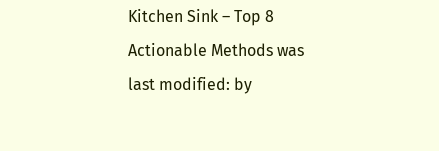Kitchen Sink – Top 8 Actionable Methods was last modified: by